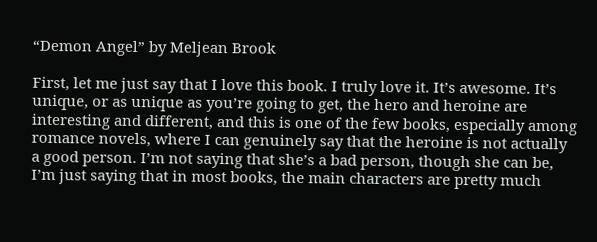“Demon Angel” by Meljean Brook

First, let me just say that I love this book. I truly love it. It’s awesome. It’s unique, or as unique as you’re going to get, the hero and heroine are interesting and different, and this is one of the few books, especially among romance novels, where I can genuinely say that the heroine is not actually a good person. I’m not saying that she’s a bad person, though she can be, I’m just saying that in most books, the main characters are pretty much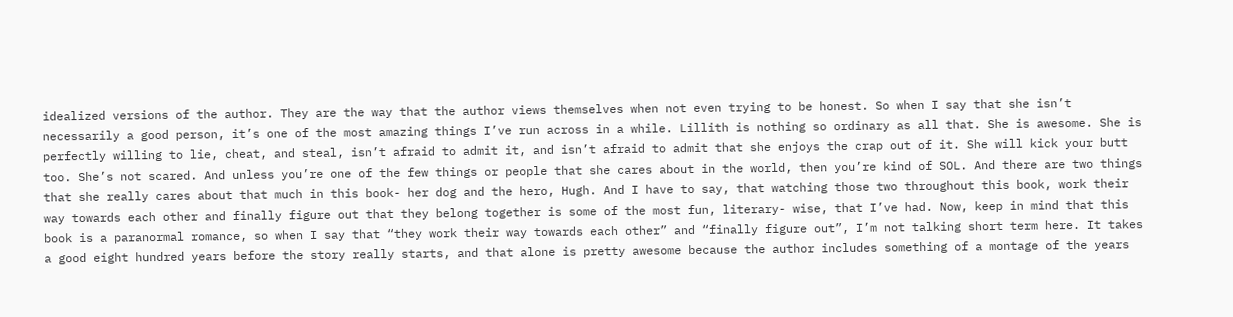idealized versions of the author. They are the way that the author views themselves when not even trying to be honest. So when I say that she isn’t necessarily a good person, it’s one of the most amazing things I’ve run across in a while. Lillith is nothing so ordinary as all that. She is awesome. She is perfectly willing to lie, cheat, and steal, isn’t afraid to admit it, and isn’t afraid to admit that she enjoys the crap out of it. She will kick your butt too. She’s not scared. And unless you’re one of the few things or people that she cares about in the world, then you’re kind of SOL. And there are two things that she really cares about that much in this book- her dog and the hero, Hugh. And I have to say, that watching those two throughout this book, work their way towards each other and finally figure out that they belong together is some of the most fun, literary- wise, that I’ve had. Now, keep in mind that this book is a paranormal romance, so when I say that “they work their way towards each other” and “finally figure out”, I’m not talking short term here. It takes a good eight hundred years before the story really starts, and that alone is pretty awesome because the author includes something of a montage of the years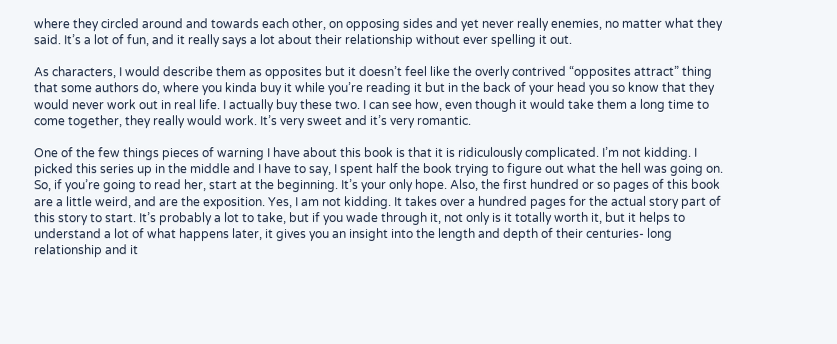where they circled around and towards each other, on opposing sides and yet never really enemies, no matter what they said. It’s a lot of fun, and it really says a lot about their relationship without ever spelling it out.

As characters, I would describe them as opposites but it doesn’t feel like the overly contrived “opposites attract” thing that some authors do, where you kinda buy it while you’re reading it but in the back of your head you so know that they would never work out in real life. I actually buy these two. I can see how, even though it would take them a long time to come together, they really would work. It’s very sweet and it’s very romantic.

One of the few things pieces of warning I have about this book is that it is ridiculously complicated. I’m not kidding. I picked this series up in the middle and I have to say, I spent half the book trying to figure out what the hell was going on. So, if you’re going to read her, start at the beginning. It’s your only hope. Also, the first hundred or so pages of this book are a little weird, and are the exposition. Yes, I am not kidding. It takes over a hundred pages for the actual story part of this story to start. It’s probably a lot to take, but if you wade through it, not only is it totally worth it, but it helps to understand a lot of what happens later, it gives you an insight into the length and depth of their centuries- long relationship and it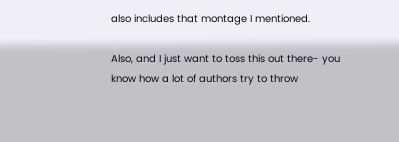also includes that montage I mentioned.

Also, and I just want to toss this out there- you know how a lot of authors try to throw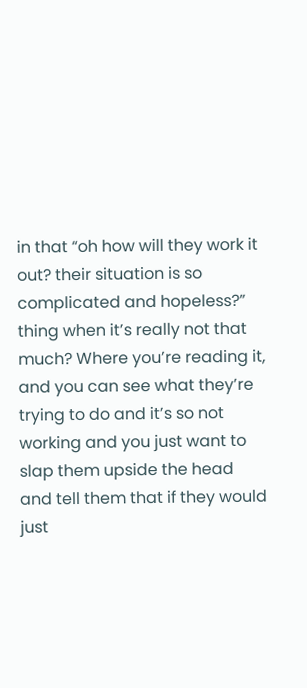in that “oh how will they work it out? their situation is so complicated and hopeless?” thing when it’s really not that much? Where you’re reading it, and you can see what they’re trying to do and it’s so not working and you just want to slap them upside the head and tell them that if they would just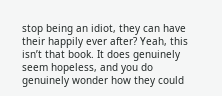stop being an idiot, they can have their happily ever after? Yeah, this isn’t that book. It does genuinely seem hopeless, and you do genuinely wonder how they could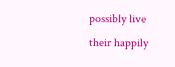possibly live their happily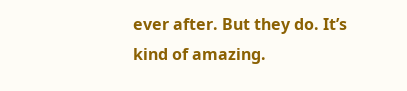ever after. But they do. It’s kind of amazing.